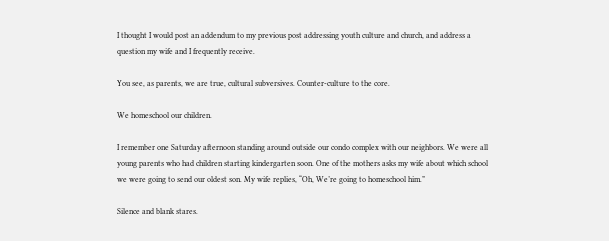I thought I would post an addendum to my previous post addressing youth culture and church, and address a question my wife and I frequently receive.

You see, as parents, we are true, cultural subversives. Counter-culture to the core.

We homeschool our children.

I remember one Saturday afternoon standing around outside our condo complex with our neighbors. We were all young parents who had children starting kindergarten soon. One of the mothers asks my wife about which school we were going to send our oldest son. My wife replies, “Oh, We’re going to homeschool him.”

Silence and blank stares.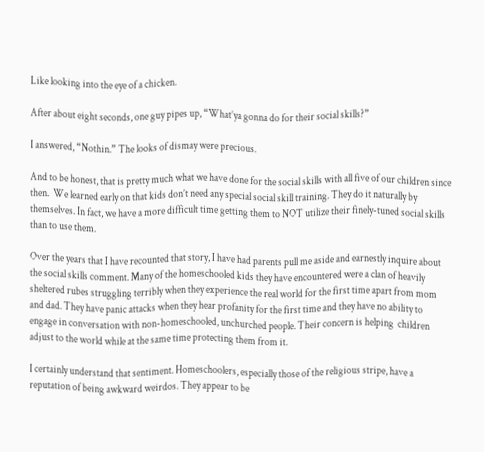Like looking into the eye of a chicken.

After about eight seconds, one guy pipes up, “What’ya gonna do for their social skills?”

I answered, “Nothin.” The looks of dismay were precious.

And to be honest, that is pretty much what we have done for the social skills with all five of our children since then.  We learned early on that kids don’t need any special social skill training. They do it naturally by themselves. In fact, we have a more difficult time getting them to NOT utilize their finely-tuned social skills than to use them.

Over the years that I have recounted that story, I have had parents pull me aside and earnestly inquire about the social skills comment. Many of the homeschooled kids they have encountered were a clan of heavily sheltered rubes struggling terribly when they experience the real world for the first time apart from mom and dad. They have panic attacks when they hear profanity for the first time and they have no ability to engage in conversation with non-homeschooled, unchurched people. Their concern is helping  children adjust to the world while at the same time protecting them from it.

I certainly understand that sentiment. Homeschoolers, especially those of the religious stripe, have a reputation of being awkward weirdos. They appear to be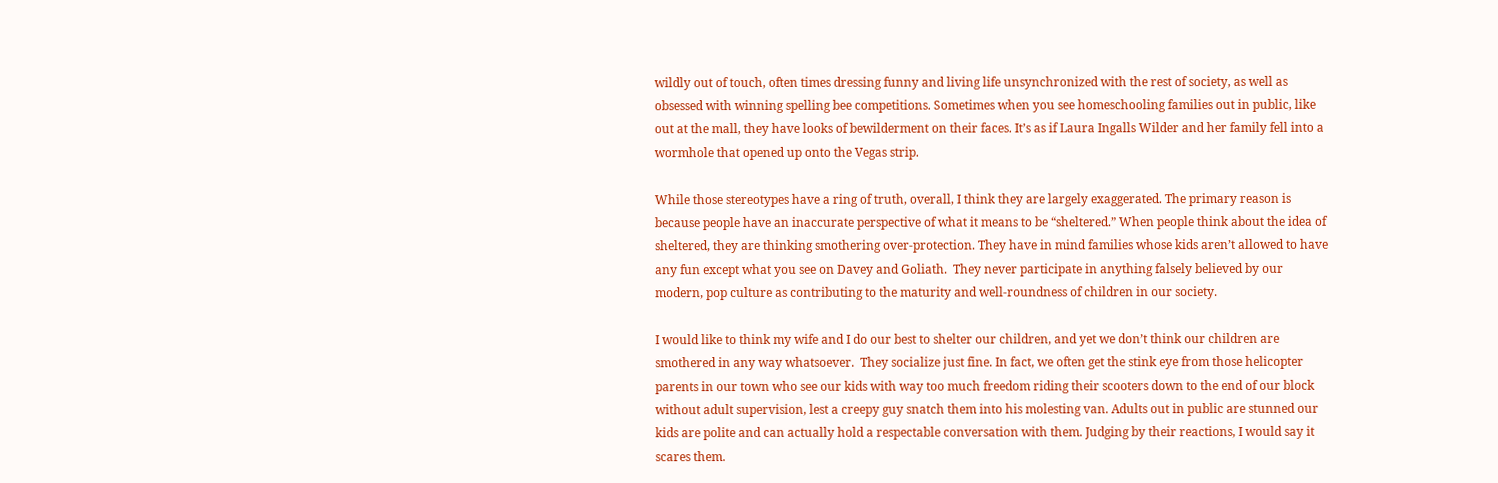wildly out of touch, often times dressing funny and living life unsynchronized with the rest of society, as well as obsessed with winning spelling bee competitions. Sometimes when you see homeschooling families out in public, like out at the mall, they have looks of bewilderment on their faces. It’s as if Laura Ingalls Wilder and her family fell into a wormhole that opened up onto the Vegas strip.

While those stereotypes have a ring of truth, overall, I think they are largely exaggerated. The primary reason is because people have an inaccurate perspective of what it means to be “sheltered.” When people think about the idea of sheltered, they are thinking smothering over-protection. They have in mind families whose kids aren’t allowed to have any fun except what you see on Davey and Goliath.  They never participate in anything falsely believed by our modern, pop culture as contributing to the maturity and well-roundness of children in our society.

I would like to think my wife and I do our best to shelter our children, and yet we don’t think our children are smothered in any way whatsoever.  They socialize just fine. In fact, we often get the stink eye from those helicopter parents in our town who see our kids with way too much freedom riding their scooters down to the end of our block without adult supervision, lest a creepy guy snatch them into his molesting van. Adults out in public are stunned our kids are polite and can actually hold a respectable conversation with them. Judging by their reactions, I would say it scares them.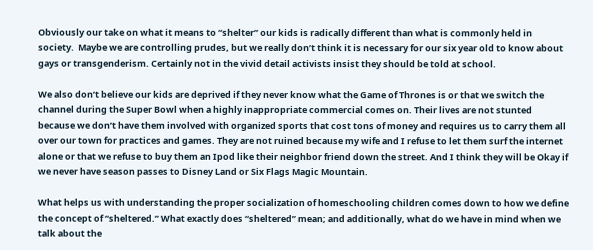Obviously our take on what it means to “shelter” our kids is radically different than what is commonly held in society.  Maybe we are controlling prudes, but we really don’t think it is necessary for our six year old to know about gays or transgenderism. Certainly not in the vivid detail activists insist they should be told at school.

We also don’t believe our kids are deprived if they never know what the Game of Thrones is or that we switch the channel during the Super Bowl when a highly inappropriate commercial comes on. Their lives are not stunted because we don’t have them involved with organized sports that cost tons of money and requires us to carry them all over our town for practices and games. They are not ruined because my wife and I refuse to let them surf the internet alone or that we refuse to buy them an Ipod like their neighbor friend down the street. And I think they will be Okay if we never have season passes to Disney Land or Six Flags Magic Mountain.

What helps us with understanding the proper socialization of homeschooling children comes down to how we define the concept of “sheltered.” What exactly does “sheltered” mean; and additionally, what do we have in mind when we talk about the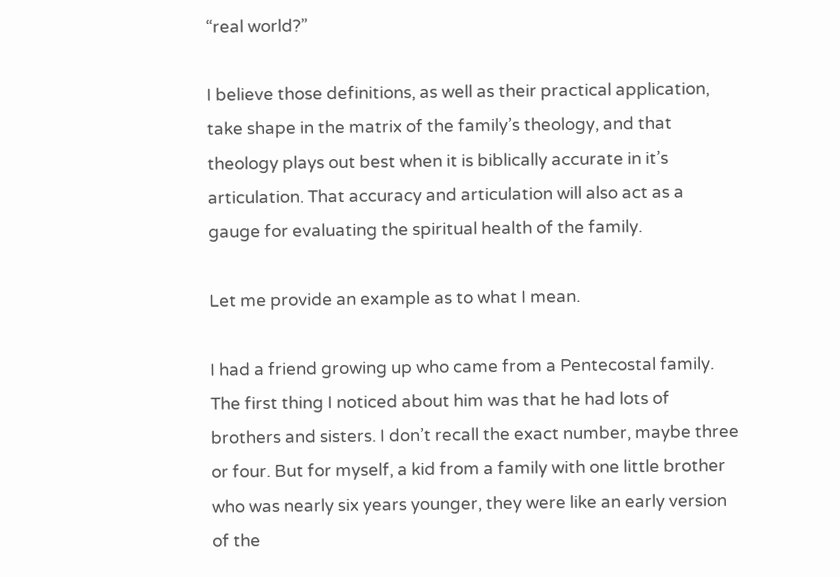“real world?”

I believe those definitions, as well as their practical application, take shape in the matrix of the family’s theology, and that theology plays out best when it is biblically accurate in it’s articulation. That accuracy and articulation will also act as a gauge for evaluating the spiritual health of the family.

Let me provide an example as to what I mean.

I had a friend growing up who came from a Pentecostal family. The first thing I noticed about him was that he had lots of brothers and sisters. I don’t recall the exact number, maybe three or four. But for myself, a kid from a family with one little brother who was nearly six years younger, they were like an early version of the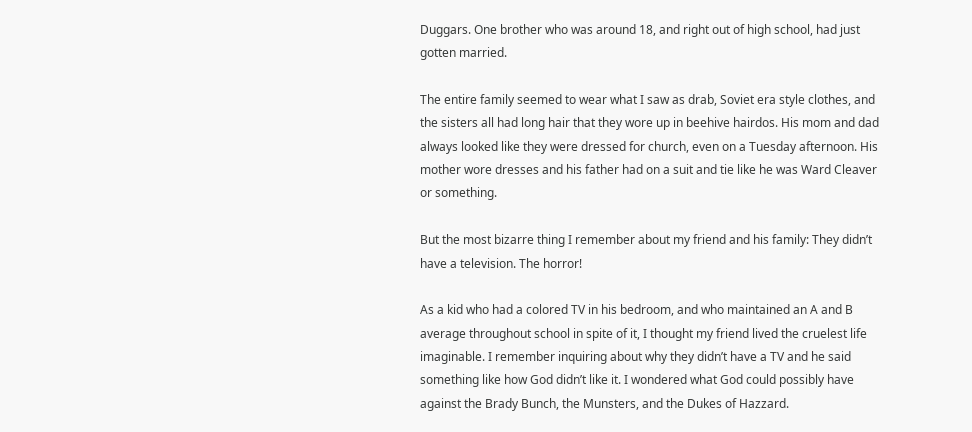Duggars. One brother who was around 18, and right out of high school, had just gotten married.

The entire family seemed to wear what I saw as drab, Soviet era style clothes, and the sisters all had long hair that they wore up in beehive hairdos. His mom and dad always looked like they were dressed for church, even on a Tuesday afternoon. His mother wore dresses and his father had on a suit and tie like he was Ward Cleaver or something.

But the most bizarre thing I remember about my friend and his family: They didn’t have a television. The horror!

As a kid who had a colored TV in his bedroom, and who maintained an A and B average throughout school in spite of it, I thought my friend lived the cruelest life imaginable. I remember inquiring about why they didn’t have a TV and he said something like how God didn’t like it. I wondered what God could possibly have against the Brady Bunch, the Munsters, and the Dukes of Hazzard.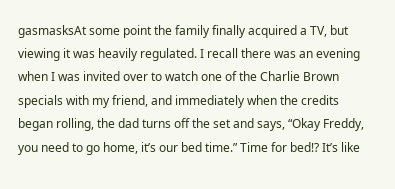gasmasksAt some point the family finally acquired a TV, but viewing it was heavily regulated. I recall there was an evening when I was invited over to watch one of the Charlie Brown specials with my friend, and immediately when the credits began rolling, the dad turns off the set and says, “Okay Freddy, you need to go home, it’s our bed time.” Time for bed!? It’s like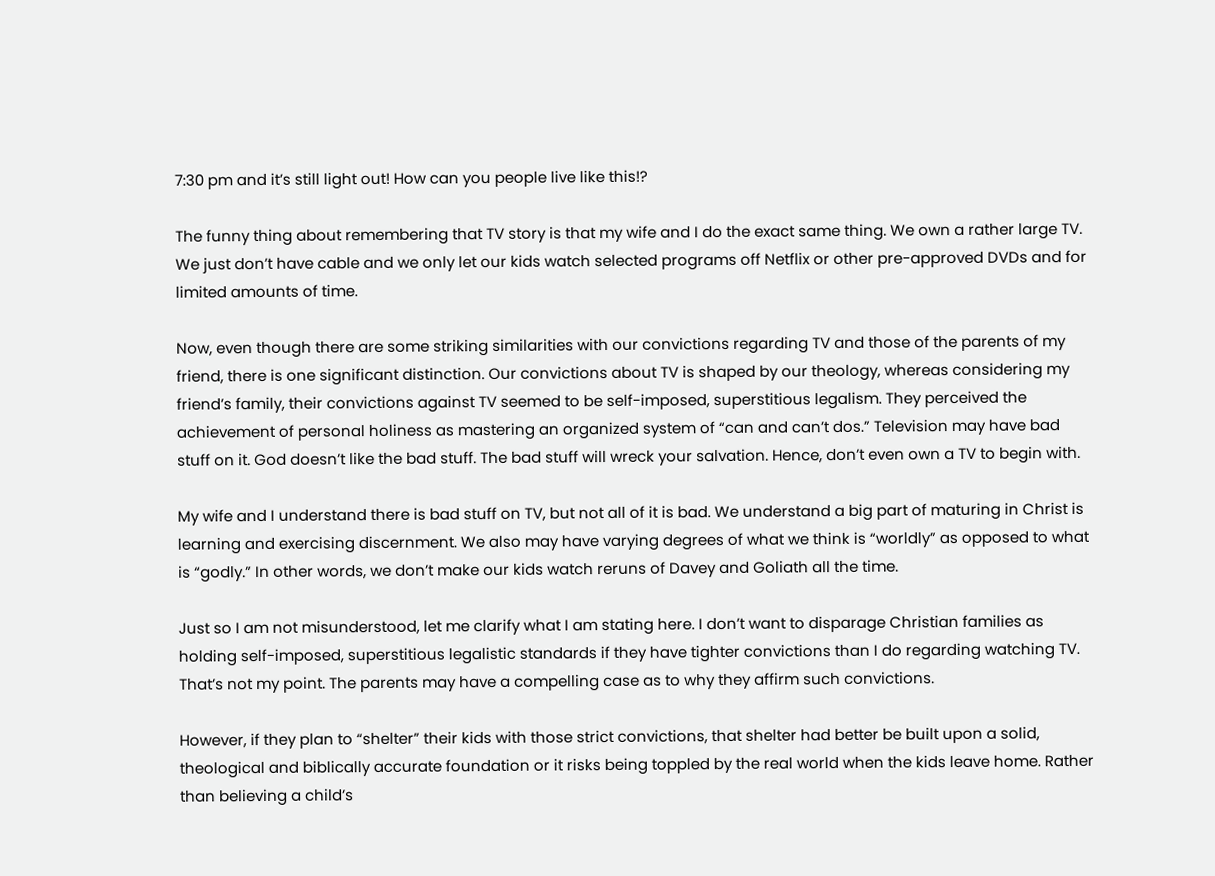7:30 pm and it’s still light out! How can you people live like this!?

The funny thing about remembering that TV story is that my wife and I do the exact same thing. We own a rather large TV. We just don’t have cable and we only let our kids watch selected programs off Netflix or other pre-approved DVDs and for limited amounts of time.

Now, even though there are some striking similarities with our convictions regarding TV and those of the parents of my friend, there is one significant distinction. Our convictions about TV is shaped by our theology, whereas considering my friend’s family, their convictions against TV seemed to be self-imposed, superstitious legalism. They perceived the achievement of personal holiness as mastering an organized system of “can and can’t dos.” Television may have bad stuff on it. God doesn’t like the bad stuff. The bad stuff will wreck your salvation. Hence, don’t even own a TV to begin with.

My wife and I understand there is bad stuff on TV, but not all of it is bad. We understand a big part of maturing in Christ is learning and exercising discernment. We also may have varying degrees of what we think is “worldly” as opposed to what is “godly.” In other words, we don’t make our kids watch reruns of Davey and Goliath all the time.

Just so I am not misunderstood, let me clarify what I am stating here. I don’t want to disparage Christian families as holding self-imposed, superstitious legalistic standards if they have tighter convictions than I do regarding watching TV. That’s not my point. The parents may have a compelling case as to why they affirm such convictions.

However, if they plan to “shelter” their kids with those strict convictions, that shelter had better be built upon a solid, theological and biblically accurate foundation or it risks being toppled by the real world when the kids leave home. Rather than believing a child’s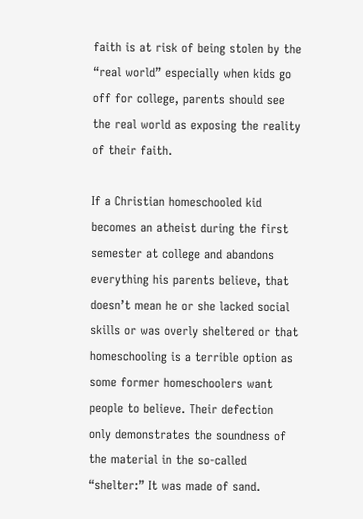faith is at risk of being stolen by the “real world” especially when kids go off for college, parents should see the real world as exposing the reality of their faith.

If a Christian homeschooled kid becomes an atheist during the first semester at college and abandons everything his parents believe, that doesn’t mean he or she lacked social skills or was overly sheltered or that homeschooling is a terrible option as some former homeschoolers want people to believe. Their defection only demonstrates the soundness of the material in the so-called “shelter:” It was made of sand.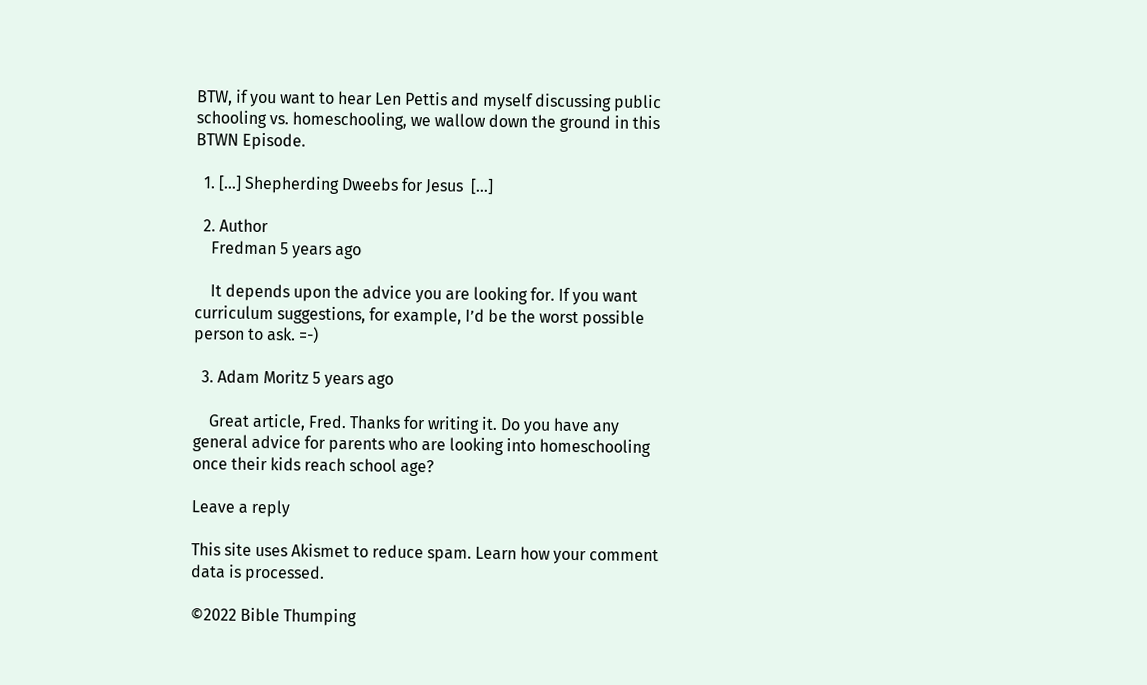BTW, if you want to hear Len Pettis and myself discussing public schooling vs. homeschooling, we wallow down the ground in this BTWN Episode.

  1. […] Shepherding Dweebs for Jesus  […]

  2. Author
    Fredman 5 years ago

    It depends upon the advice you are looking for. If you want curriculum suggestions, for example, I’d be the worst possible person to ask. =-)

  3. Adam Moritz 5 years ago

    Great article, Fred. Thanks for writing it. Do you have any general advice for parents who are looking into homeschooling once their kids reach school age?

Leave a reply

This site uses Akismet to reduce spam. Learn how your comment data is processed.

©2022 Bible Thumping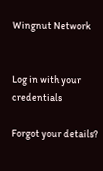Wingnut Network


Log in with your credentials

Forgot your details?